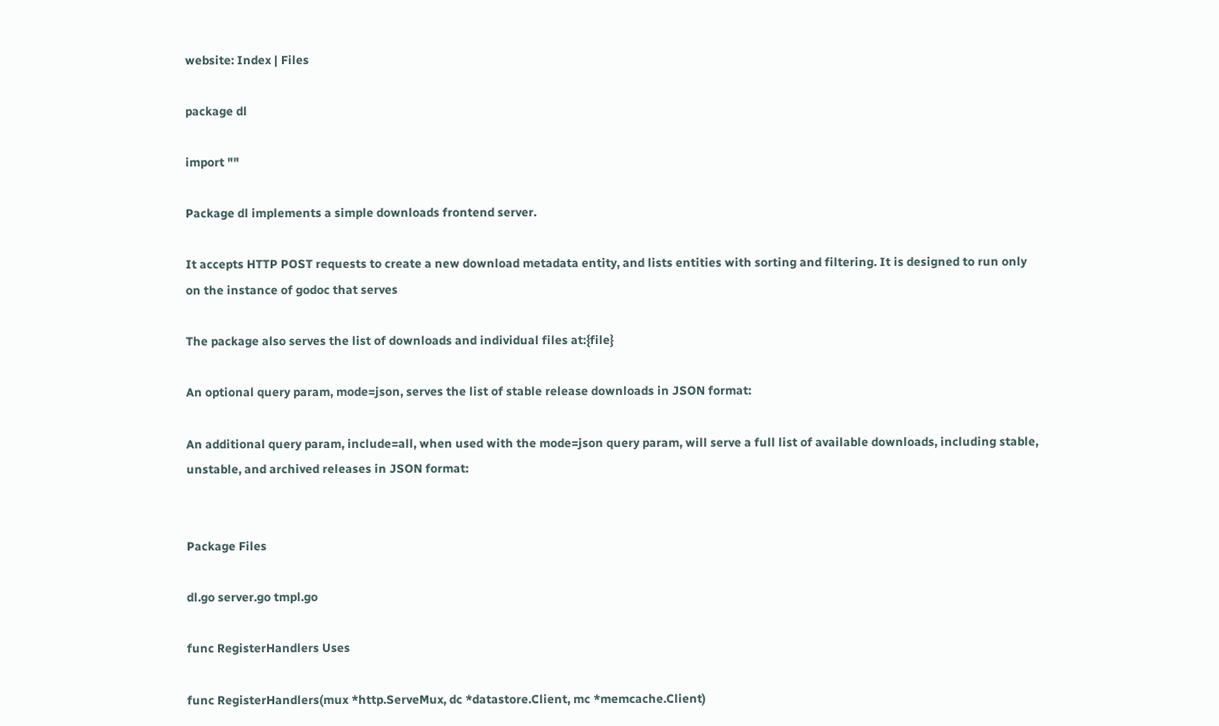website: Index | Files

package dl

import ""

Package dl implements a simple downloads frontend server.

It accepts HTTP POST requests to create a new download metadata entity, and lists entities with sorting and filtering. It is designed to run only on the instance of godoc that serves

The package also serves the list of downloads and individual files at:{file}

An optional query param, mode=json, serves the list of stable release downloads in JSON format:

An additional query param, include=all, when used with the mode=json query param, will serve a full list of available downloads, including stable, unstable, and archived releases in JSON format:


Package Files

dl.go server.go tmpl.go

func RegisterHandlers Uses

func RegisterHandlers(mux *http.ServeMux, dc *datastore.Client, mc *memcache.Client)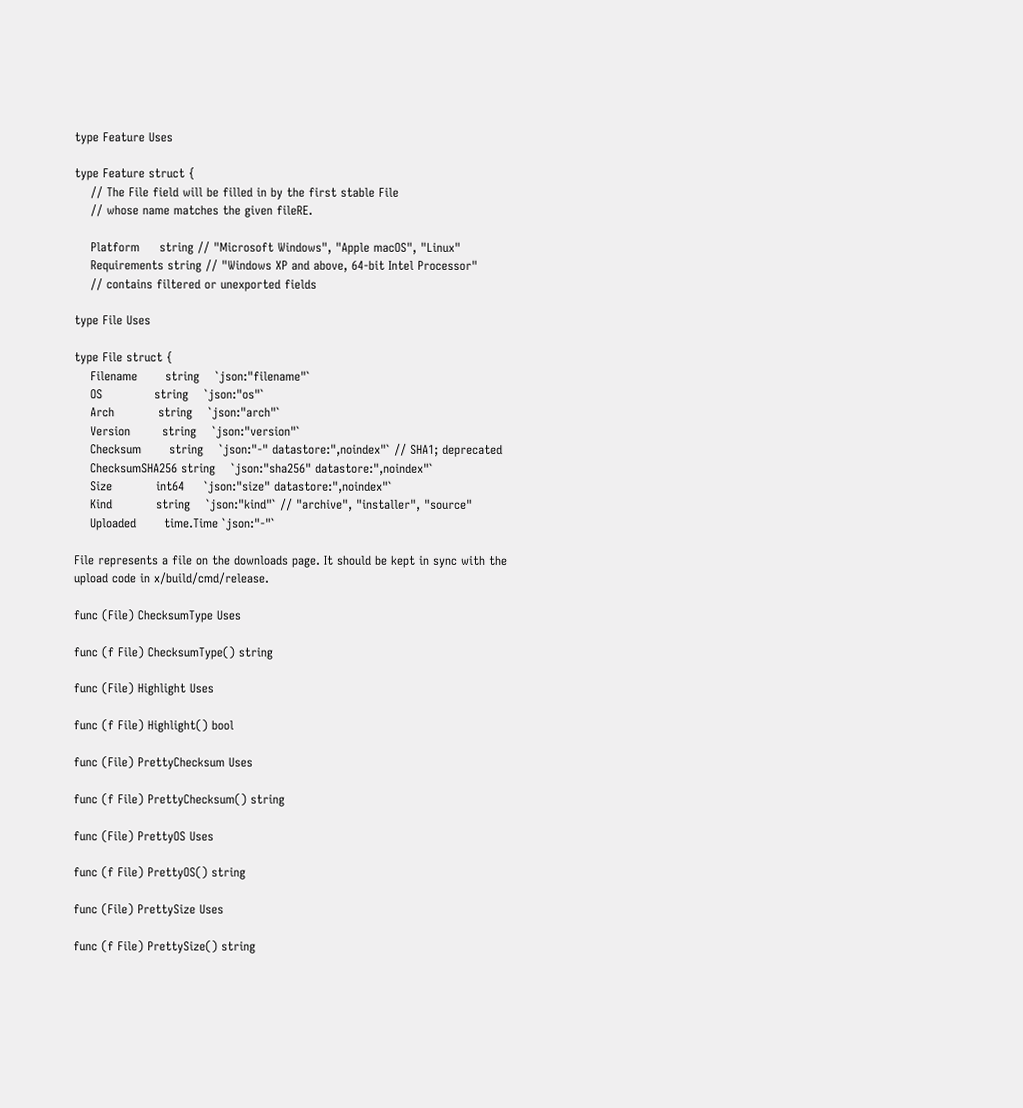type Feature Uses

type Feature struct {
    // The File field will be filled in by the first stable File
    // whose name matches the given fileRE.

    Platform     string // "Microsoft Windows", "Apple macOS", "Linux"
    Requirements string // "Windows XP and above, 64-bit Intel Processor"
    // contains filtered or unexported fields

type File Uses

type File struct {
    Filename       string    `json:"filename"`
    OS             string    `json:"os"`
    Arch           string    `json:"arch"`
    Version        string    `json:"version"`
    Checksum       string    `json:"-" datastore:",noindex"` // SHA1; deprecated
    ChecksumSHA256 string    `json:"sha256" datastore:",noindex"`
    Size           int64     `json:"size" datastore:",noindex"`
    Kind           string    `json:"kind"` // "archive", "installer", "source"
    Uploaded       time.Time `json:"-"`

File represents a file on the downloads page. It should be kept in sync with the upload code in x/build/cmd/release.

func (File) ChecksumType Uses

func (f File) ChecksumType() string

func (File) Highlight Uses

func (f File) Highlight() bool

func (File) PrettyChecksum Uses

func (f File) PrettyChecksum() string

func (File) PrettyOS Uses

func (f File) PrettyOS() string

func (File) PrettySize Uses

func (f File) PrettySize() string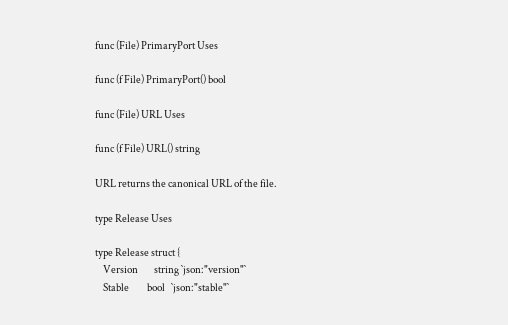func (File) PrimaryPort Uses

func (f File) PrimaryPort() bool

func (File) URL Uses

func (f File) URL() string

URL returns the canonical URL of the file.

type Release Uses

type Release struct {
    Version        string `json:"version"`
    Stable         bool   `json:"stable"`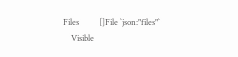Files          []File `json:"files"`
    Visible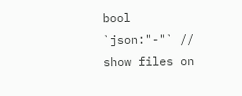bool   `json:"-"` // show files on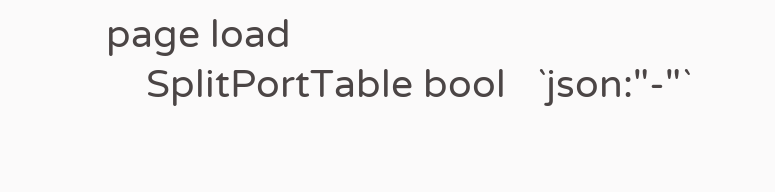page load
    SplitPortTable bool   `json:"-"`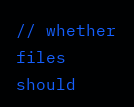// whether files should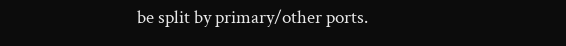be split by primary/other ports.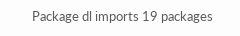Package dl imports 19 packages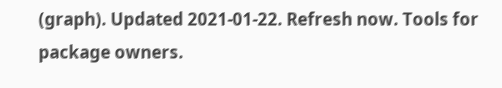(graph). Updated 2021-01-22. Refresh now. Tools for package owners.